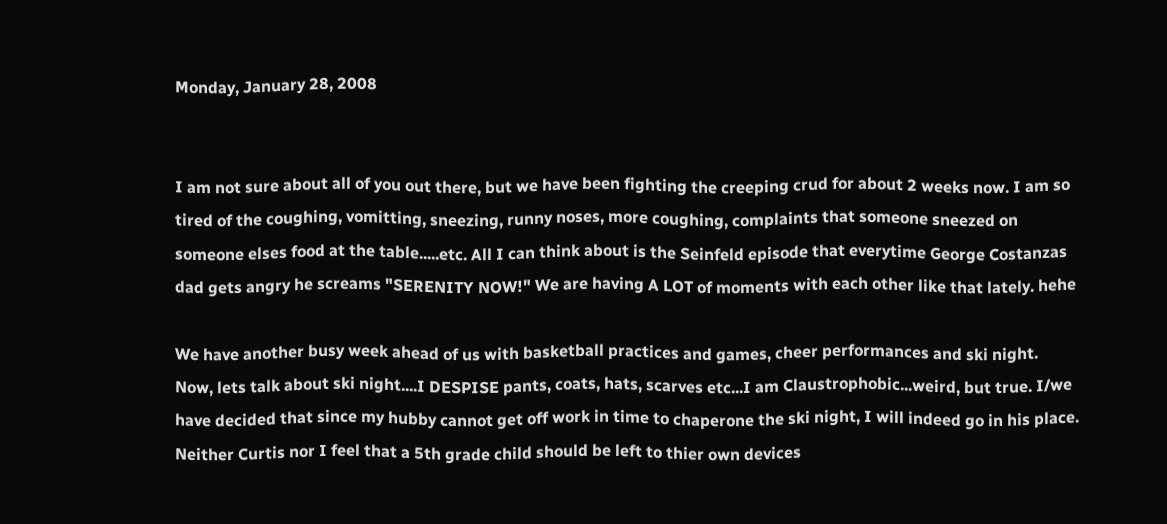Monday, January 28, 2008


I am not sure about all of you out there, but we have been fighting the creeping crud for about 2 weeks now. I am so tired of the coughing, vomitting, sneezing, runny noses, more coughing, complaints that someone sneezed on someone elses food at the table.....etc. All I can think about is the Seinfeld episode that everytime George Costanzas dad gets angry he screams "SERENITY NOW!" We are having A LOT of moments with each other like that lately. hehe

We have another busy week ahead of us with basketball practices and games, cheer performances and ski night.
Now, lets talk about ski night....I DESPISE pants, coats, hats, scarves etc...I am Claustrophobic...weird, but true. I/we have decided that since my hubby cannot get off work in time to chaperone the ski night, I will indeed go in his place. Neither Curtis nor I feel that a 5th grade child should be left to thier own devices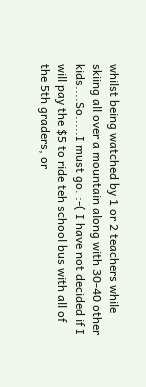whilst being watched by 1 or 2 teachers while skiing all over a mountain along with 30-40 other kids....So.....I must go. :-( I have not decided if I will pay the $5 to ride teh school bus with all of the 5th graders, or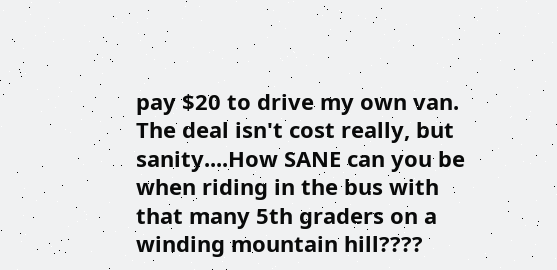pay $20 to drive my own van. The deal isn't cost really, but sanity....How SANE can you be when riding in the bus with that many 5th graders on a winding mountain hill????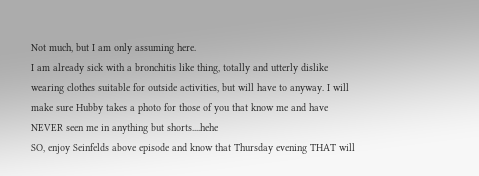Not much, but I am only assuming here.
I am already sick with a bronchitis like thing, totally and utterly dislike wearing clothes suitable for outside activities, but will have to anyway. I will make sure Hubby takes a photo for those of you that know me and have NEVER seen me in anything but shorts....hehe
SO, enjoy Seinfelds above episode and know that Thursday evening THAT will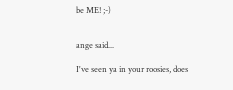be ME! ;-)


ange said...

I've seen ya in your roosies, does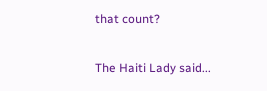that count?

The Haiti Lady said...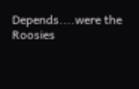Depends....were the Roosies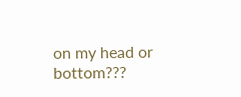on my head or bottom???